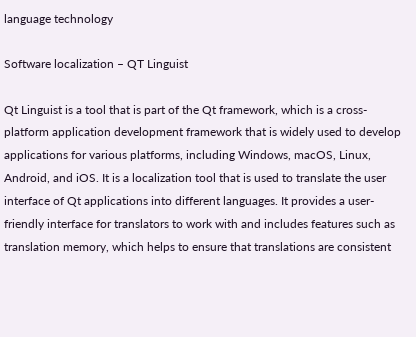language technology

Software localization – QT Linguist

Qt Linguist is a tool that is part of the Qt framework, which is a cross-platform application development framework that is widely used to develop applications for various platforms, including Windows, macOS, Linux, Android, and iOS. It is a localization tool that is used to translate the user interface of Qt applications into different languages. It provides a user-friendly interface for translators to work with and includes features such as translation memory, which helps to ensure that translations are consistent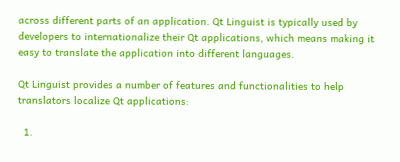across different parts of an application. Qt Linguist is typically used by developers to internationalize their Qt applications, which means making it easy to translate the application into different languages.

Qt Linguist provides a number of features and functionalities to help translators localize Qt applications:

  1.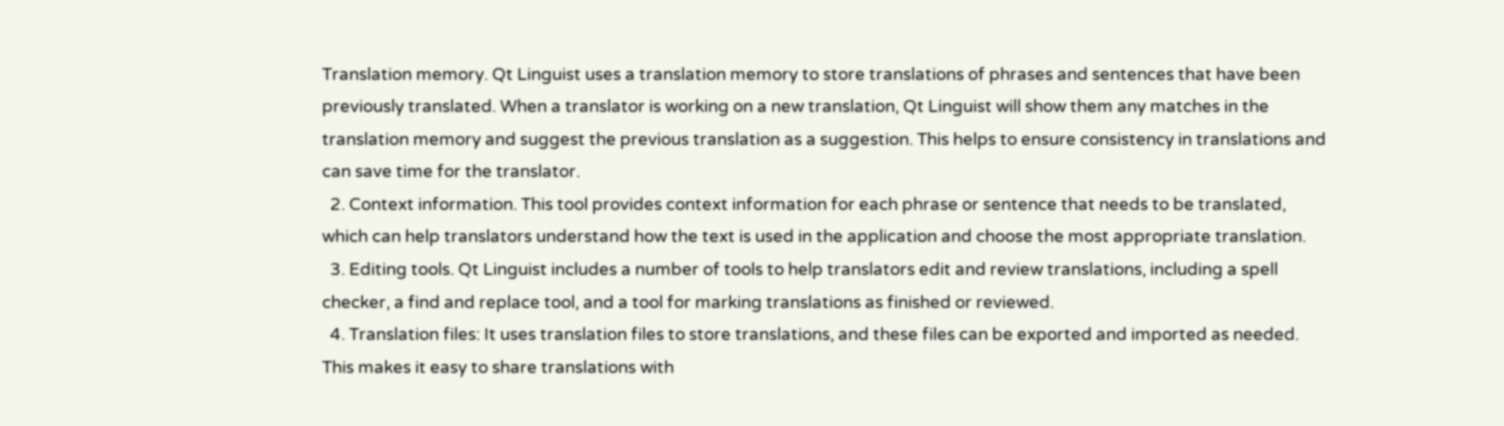Translation memory. Qt Linguist uses a translation memory to store translations of phrases and sentences that have been previously translated. When a translator is working on a new translation, Qt Linguist will show them any matches in the translation memory and suggest the previous translation as a suggestion. This helps to ensure consistency in translations and can save time for the translator.
  2. Context information. This tool provides context information for each phrase or sentence that needs to be translated, which can help translators understand how the text is used in the application and choose the most appropriate translation.
  3. Editing tools. Qt Linguist includes a number of tools to help translators edit and review translations, including a spell checker, a find and replace tool, and a tool for marking translations as finished or reviewed.
  4. Translation files: It uses translation files to store translations, and these files can be exported and imported as needed. This makes it easy to share translations with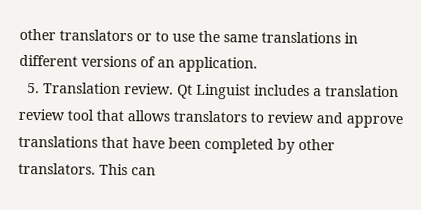other translators or to use the same translations in different versions of an application.
  5. Translation review. Qt Linguist includes a translation review tool that allows translators to review and approve translations that have been completed by other translators. This can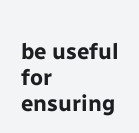be useful for ensuring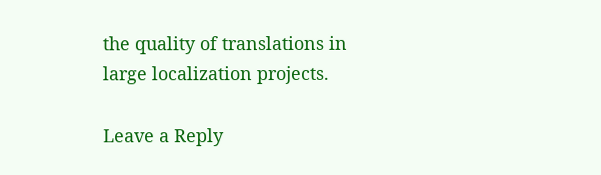the quality of translations in large localization projects.

Leave a Reply